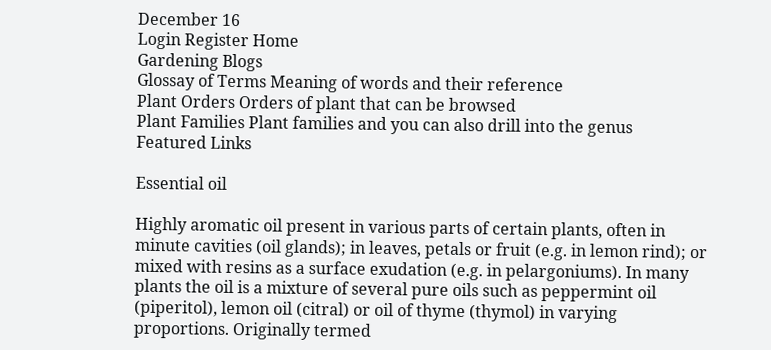December 16
Login Register Home
Gardening Blogs
Glossay of Terms Meaning of words and their reference
Plant Orders Orders of plant that can be browsed
Plant Families Plant families and you can also drill into the genus
Featured Links

Essential oil

Highly aromatic oil present in various parts of certain plants, often in minute cavities (oil glands); in leaves, petals or fruit (e.g. in lemon rind); or mixed with resins as a surface exudation (e.g. in pelargoniums). In many plants the oil is a mixture of several pure oils such as peppermint oil (piperitol), lemon oil (citral) or oil of thyme (thymol) in varying proportions. Originally termed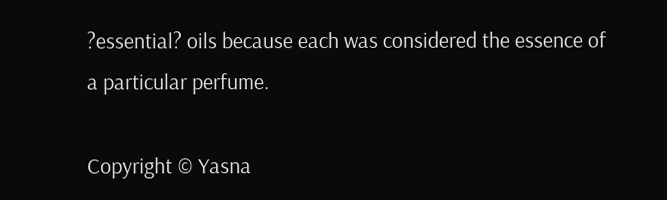?essential? oils because each was considered the essence of a particular perfume.

Copyright © Yasna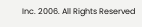Inc. 2006. All Rights Reserved